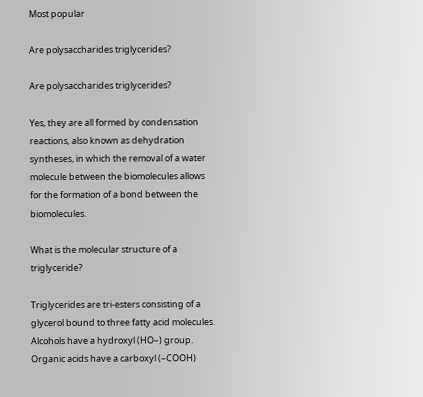Most popular

Are polysaccharides triglycerides?

Are polysaccharides triglycerides?

Yes, they are all formed by condensation reactions, also known as dehydration syntheses, in which the removal of a water molecule between the biomolecules allows for the formation of a bond between the biomolecules.

What is the molecular structure of a triglyceride?

Triglycerides are tri-esters consisting of a glycerol bound to three fatty acid molecules. Alcohols have a hydroxyl (HO–) group. Organic acids have a carboxyl (–COOH)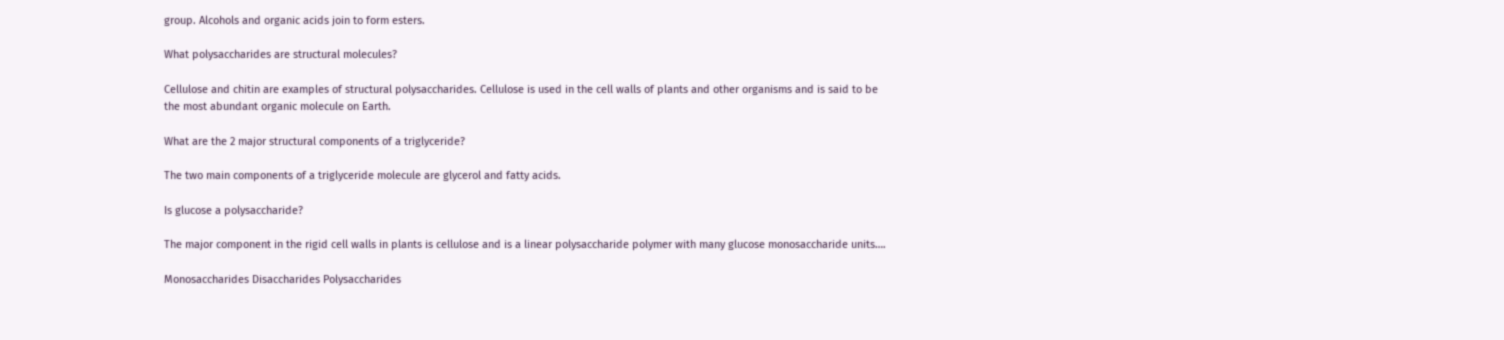group. Alcohols and organic acids join to form esters.

What polysaccharides are structural molecules?

Cellulose and chitin are examples of structural polysaccharides. Cellulose is used in the cell walls of plants and other organisms and is said to be the most abundant organic molecule on Earth.

What are the 2 major structural components of a triglyceride?

The two main components of a triglyceride molecule are glycerol and fatty acids.

Is glucose a polysaccharide?

The major component in the rigid cell walls in plants is cellulose and is a linear polysaccharide polymer with many glucose monosaccharide units….

Monosaccharides Disaccharides Polysaccharides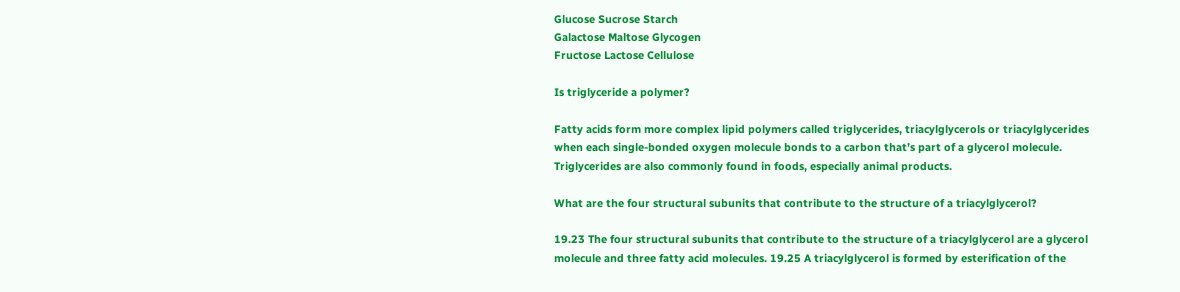Glucose Sucrose Starch
Galactose Maltose Glycogen
Fructose Lactose Cellulose

Is triglyceride a polymer?

Fatty acids form more complex lipid polymers called triglycerides, triacylglycerols or triacylglycerides when each single-bonded oxygen molecule bonds to a carbon that’s part of a glycerol molecule. Triglycerides are also commonly found in foods, especially animal products.

What are the four structural subunits that contribute to the structure of a triacylglycerol?

19.23 The four structural subunits that contribute to the structure of a triacylglycerol are a glycerol molecule and three fatty acid molecules. 19.25 A triacylglycerol is formed by esterification of the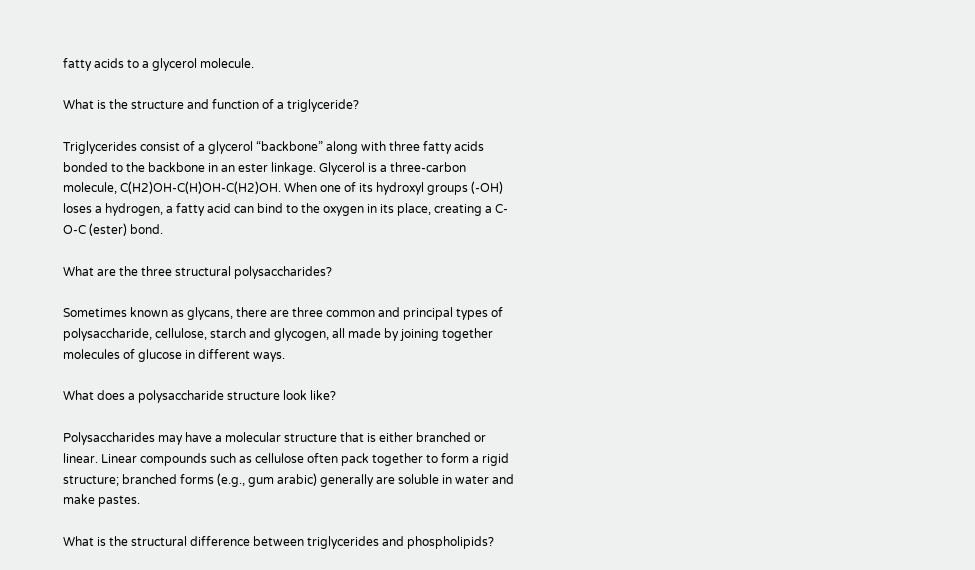fatty acids to a glycerol molecule.

What is the structure and function of a triglyceride?

Triglycerides consist of a glycerol “backbone” along with three fatty acids bonded to the backbone in an ester linkage. Glycerol is a three-carbon molecule, C(H2)OH-C(H)OH-C(H2)OH. When one of its hydroxyl groups (-OH) loses a hydrogen, a fatty acid can bind to the oxygen in its place, creating a C-O-C (ester) bond.

What are the three structural polysaccharides?

Sometimes known as glycans, there are three common and principal types of polysaccharide, cellulose, starch and glycogen, all made by joining together molecules of glucose in different ways.

What does a polysaccharide structure look like?

Polysaccharides may have a molecular structure that is either branched or linear. Linear compounds such as cellulose often pack together to form a rigid structure; branched forms (e.g., gum arabic) generally are soluble in water and make pastes.

What is the structural difference between triglycerides and phospholipids?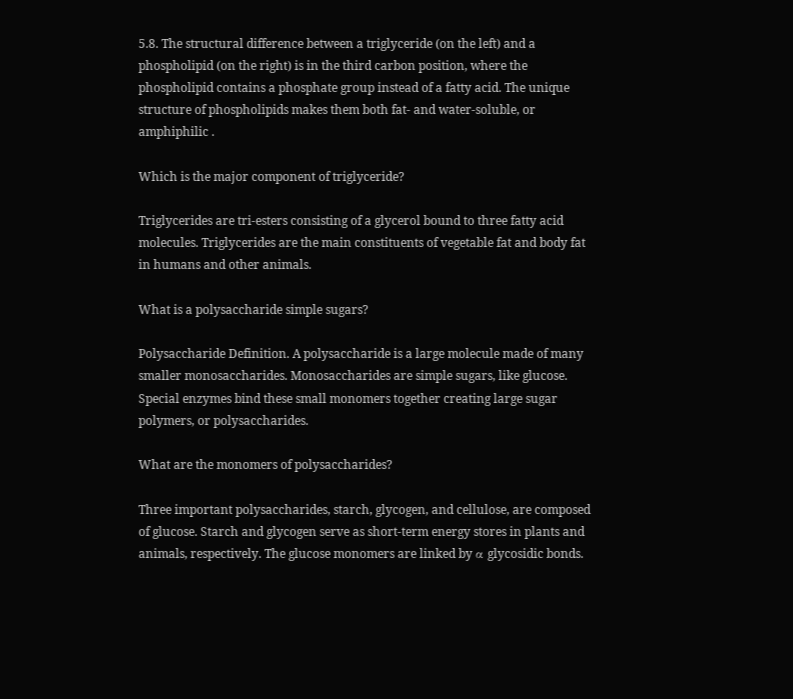5.8. The structural difference between a triglyceride (on the left) and a phospholipid (on the right) is in the third carbon position, where the phospholipid contains a phosphate group instead of a fatty acid. The unique structure of phospholipids makes them both fat- and water-soluble, or amphiphilic .

Which is the major component of triglyceride?

Triglycerides are tri-esters consisting of a glycerol bound to three fatty acid molecules. Triglycerides are the main constituents of vegetable fat and body fat in humans and other animals.

What is a polysaccharide simple sugars?

Polysaccharide Definition. A polysaccharide is a large molecule made of many smaller monosaccharides. Monosaccharides are simple sugars, like glucose. Special enzymes bind these small monomers together creating large sugar polymers, or polysaccharides.

What are the monomers of polysaccharides?

Three important polysaccharides, starch, glycogen, and cellulose, are composed of glucose. Starch and glycogen serve as short-term energy stores in plants and animals, respectively. The glucose monomers are linked by α glycosidic bonds.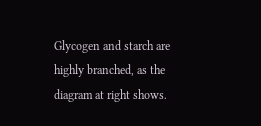Glycogen and starch are highly branched, as the diagram at right shows.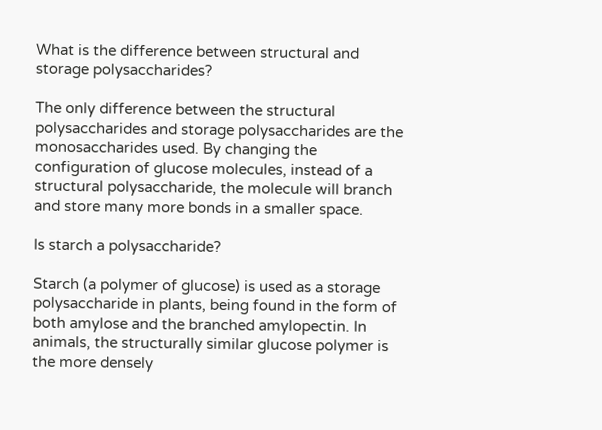What is the difference between structural and storage polysaccharides?

The only difference between the structural polysaccharides and storage polysaccharides are the monosaccharides used. By changing the configuration of glucose molecules, instead of a structural polysaccharide, the molecule will branch and store many more bonds in a smaller space.

Is starch a polysaccharide?

Starch (a polymer of glucose) is used as a storage polysaccharide in plants, being found in the form of both amylose and the branched amylopectin. In animals, the structurally similar glucose polymer is the more densely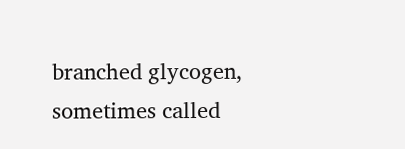branched glycogen, sometimes called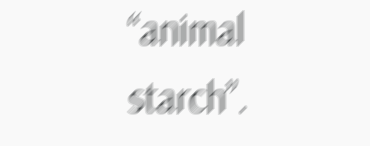“animal starch”.